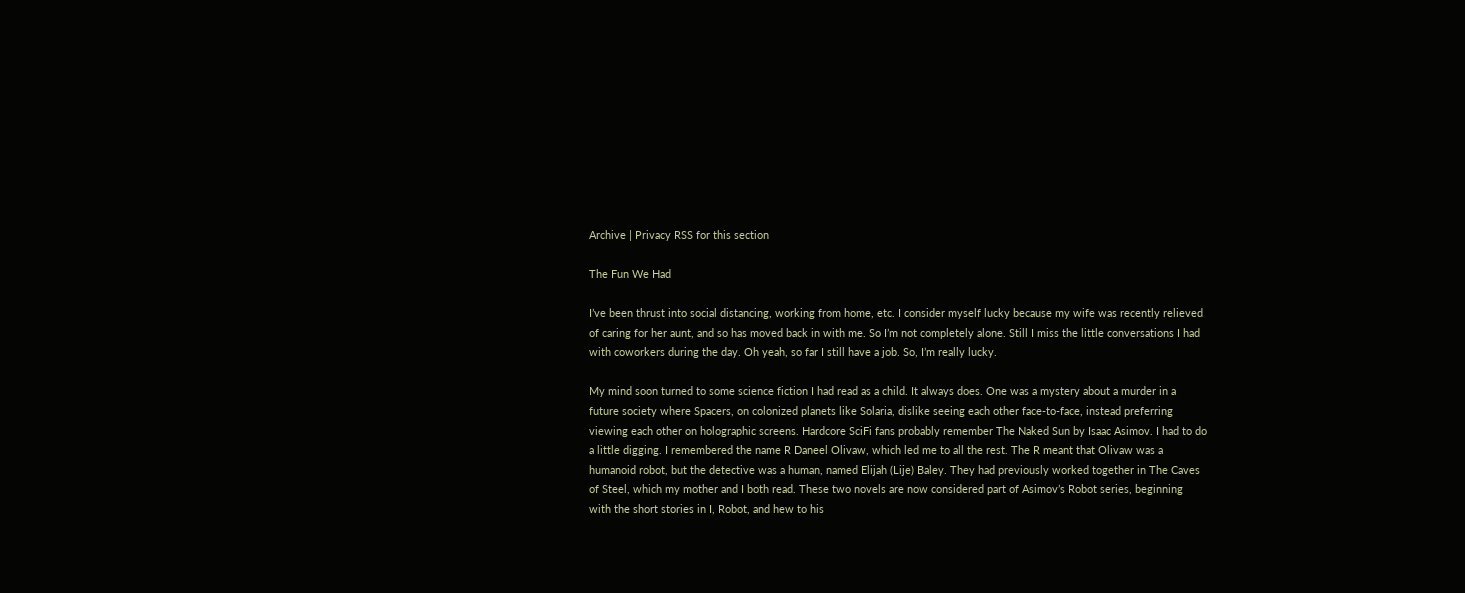Archive | Privacy RSS for this section

The Fun We Had

I’ve been thrust into social distancing, working from home, etc. I consider myself lucky because my wife was recently relieved of caring for her aunt, and so has moved back in with me. So I’m not completely alone. Still I miss the little conversations I had with coworkers during the day. Oh yeah, so far I still have a job. So, I’m really lucky.

My mind soon turned to some science fiction I had read as a child. It always does. One was a mystery about a murder in a future society where Spacers, on colonized planets like Solaria, dislike seeing each other face-to-face, instead preferring viewing each other on holographic screens. Hardcore SciFi fans probably remember The Naked Sun by Isaac Asimov. I had to do a little digging. I remembered the name R Daneel Olivaw, which led me to all the rest. The R meant that Olivaw was a humanoid robot, but the detective was a human, named Elijah (Lije) Baley. They had previously worked together in The Caves of Steel, which my mother and I both read. These two novels are now considered part of Asimov’s Robot series, beginning with the short stories in I, Robot, and hew to his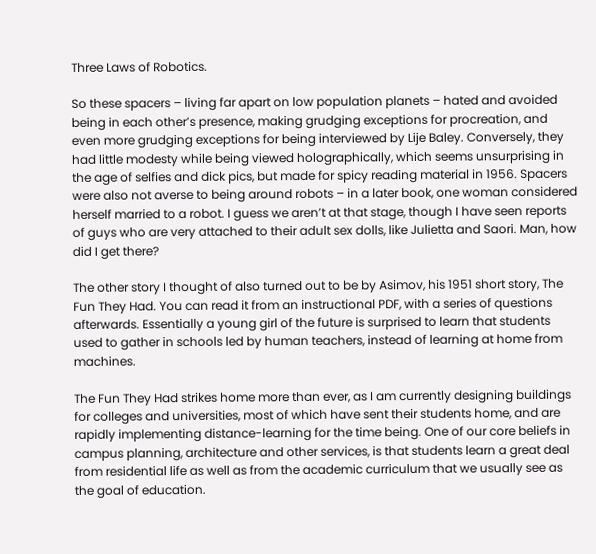Three Laws of Robotics.

So these spacers – living far apart on low population planets – hated and avoided being in each other’s presence, making grudging exceptions for procreation, and even more grudging exceptions for being interviewed by Lije Baley. Conversely, they had little modesty while being viewed holographically, which seems unsurprising in the age of selfies and dick pics, but made for spicy reading material in 1956. Spacers were also not averse to being around robots – in a later book, one woman considered herself married to a robot. I guess we aren’t at that stage, though I have seen reports of guys who are very attached to their adult sex dolls, like Julietta and Saori. Man, how did I get there?

The other story I thought of also turned out to be by Asimov, his 1951 short story, The Fun They Had. You can read it from an instructional PDF, with a series of questions afterwards. Essentially a young girl of the future is surprised to learn that students used to gather in schools led by human teachers, instead of learning at home from machines.

The Fun They Had strikes home more than ever, as I am currently designing buildings for colleges and universities, most of which have sent their students home, and are rapidly implementing distance-learning for the time being. One of our core beliefs in campus planning, architecture and other services, is that students learn a great deal from residential life as well as from the academic curriculum that we usually see as the goal of education.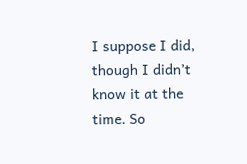I suppose I did, though I didn’t know it at the time. So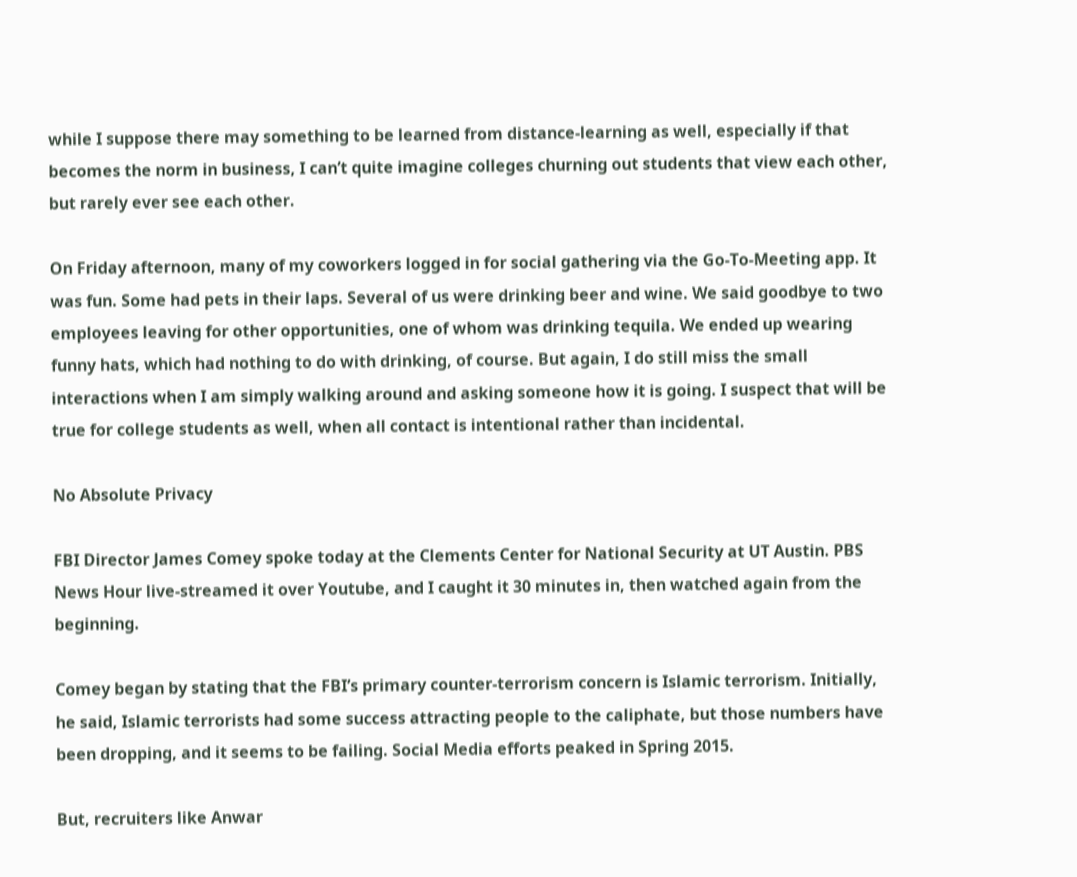while I suppose there may something to be learned from distance-learning as well, especially if that becomes the norm in business, I can’t quite imagine colleges churning out students that view each other, but rarely ever see each other.

On Friday afternoon, many of my coworkers logged in for social gathering via the Go-To-Meeting app. It was fun. Some had pets in their laps. Several of us were drinking beer and wine. We said goodbye to two employees leaving for other opportunities, one of whom was drinking tequila. We ended up wearing funny hats, which had nothing to do with drinking, of course. But again, I do still miss the small interactions when I am simply walking around and asking someone how it is going. I suspect that will be true for college students as well, when all contact is intentional rather than incidental.

No Absolute Privacy

FBI Director James Comey spoke today at the Clements Center for National Security at UT Austin. PBS News Hour live-streamed it over Youtube, and I caught it 30 minutes in, then watched again from the beginning.

Comey began by stating that the FBI’s primary counter-terrorism concern is Islamic terrorism. Initially, he said, Islamic terrorists had some success attracting people to the caliphate, but those numbers have been dropping, and it seems to be failing. Social Media efforts peaked in Spring 2015.

But, recruiters like Anwar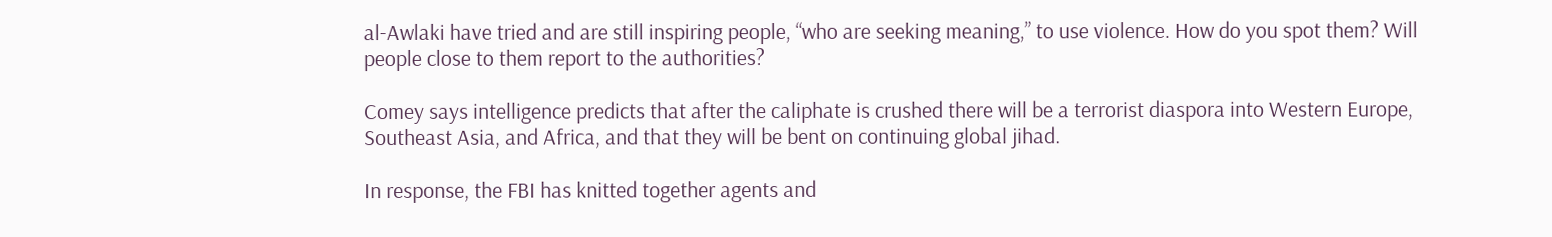al-Awlaki have tried and are still inspiring people, “who are seeking meaning,” to use violence. How do you spot them? Will people close to them report to the authorities?

Comey says intelligence predicts that after the caliphate is crushed there will be a terrorist diaspora into Western Europe, Southeast Asia, and Africa, and that they will be bent on continuing global jihad.

In response, the FBI has knitted together agents and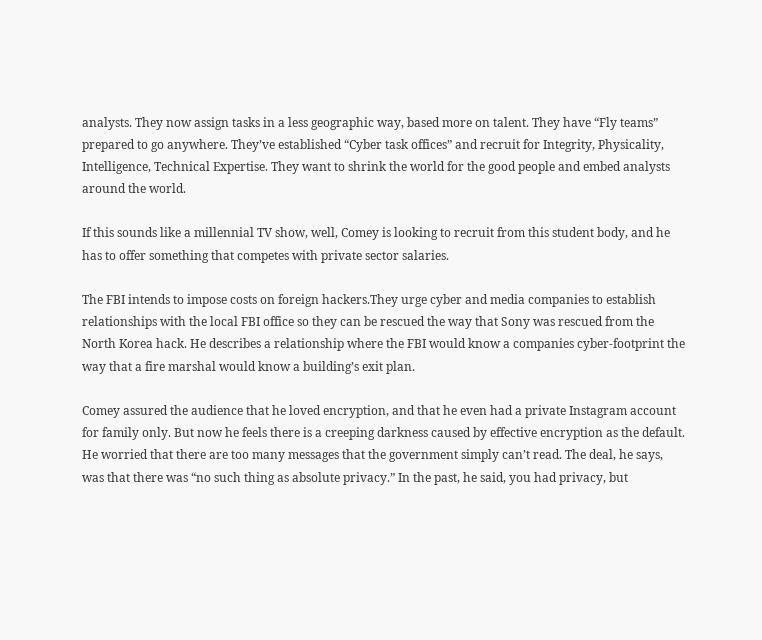analysts. They now assign tasks in a less geographic way, based more on talent. They have “Fly teams” prepared to go anywhere. They’ve established “Cyber task offices” and recruit for Integrity, Physicality, Intelligence, Technical Expertise. They want to shrink the world for the good people and embed analysts around the world.

If this sounds like a millennial TV show, well, Comey is looking to recruit from this student body, and he has to offer something that competes with private sector salaries.

The FBI intends to impose costs on foreign hackers.They urge cyber and media companies to establish relationships with the local FBI office so they can be rescued the way that Sony was rescued from the North Korea hack. He describes a relationship where the FBI would know a companies cyber-footprint the way that a fire marshal would know a building’s exit plan.

Comey assured the audience that he loved encryption, and that he even had a private Instagram account for family only. But now he feels there is a creeping darkness caused by effective encryption as the default. He worried that there are too many messages that the government simply can’t read. The deal, he says, was that there was “no such thing as absolute privacy.” In the past, he said, you had privacy, but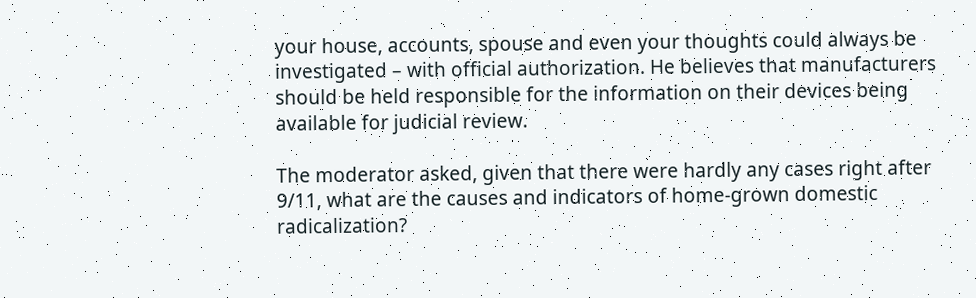your house, accounts, spouse and even your thoughts could always be investigated – with official authorization. He believes that manufacturers should be held responsible for the information on their devices being available for judicial review.

The moderator asked, given that there were hardly any cases right after 9/11, what are the causes and indicators of home-grown domestic radicalization?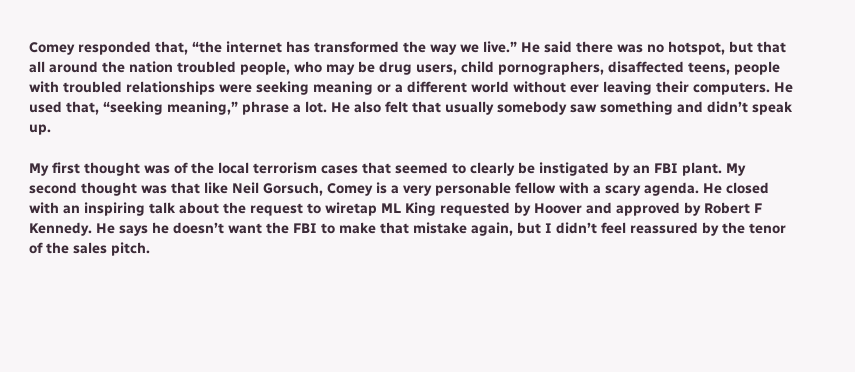Comey responded that, “the internet has transformed the way we live.” He said there was no hotspot, but that all around the nation troubled people, who may be drug users, child pornographers, disaffected teens, people with troubled relationships were seeking meaning or a different world without ever leaving their computers. He used that, “seeking meaning,” phrase a lot. He also felt that usually somebody saw something and didn’t speak up.

My first thought was of the local terrorism cases that seemed to clearly be instigated by an FBI plant. My second thought was that like Neil Gorsuch, Comey is a very personable fellow with a scary agenda. He closed with an inspiring talk about the request to wiretap ML King requested by Hoover and approved by Robert F Kennedy. He says he doesn’t want the FBI to make that mistake again, but I didn’t feel reassured by the tenor of the sales pitch.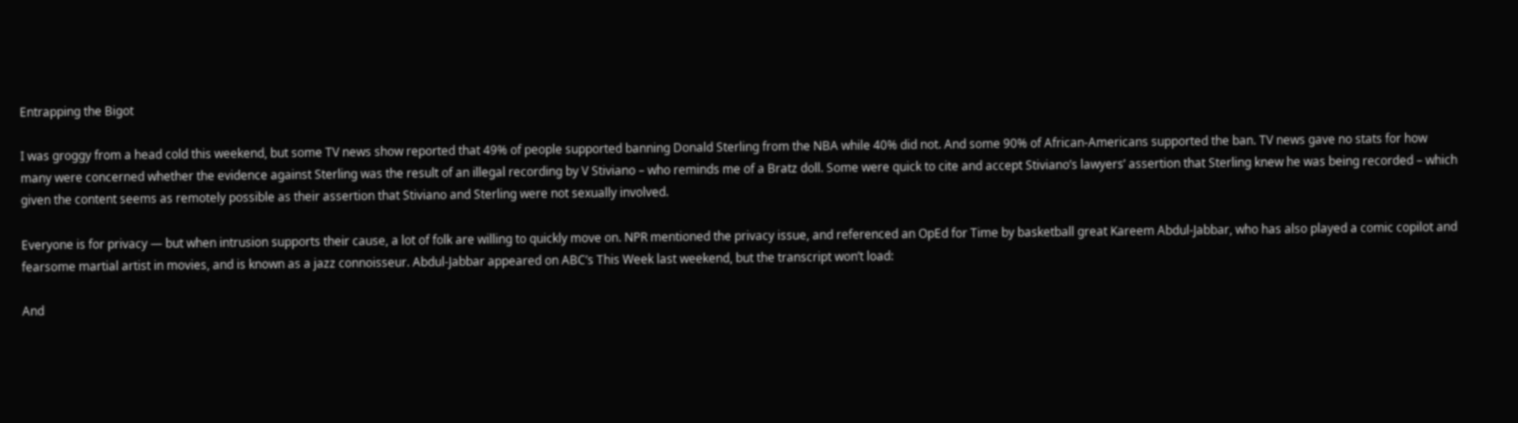Entrapping the Bigot

I was groggy from a head cold this weekend, but some TV news show reported that 49% of people supported banning Donald Sterling from the NBA while 40% did not. And some 90% of African-Americans supported the ban. TV news gave no stats for how many were concerned whether the evidence against Sterling was the result of an illegal recording by V Stiviano – who reminds me of a Bratz doll. Some were quick to cite and accept Stiviano’s lawyers’ assertion that Sterling knew he was being recorded – which given the content seems as remotely possible as their assertion that Stiviano and Sterling were not sexually involved.

Everyone is for privacy — but when intrusion supports their cause, a lot of folk are willing to quickly move on. NPR mentioned the privacy issue, and referenced an OpEd for Time by basketball great Kareem Abdul-Jabbar, who has also played a comic copilot and fearsome martial artist in movies, and is known as a jazz connoisseur. Abdul-Jabbar appeared on ABC’s This Week last weekend, but the transcript won’t load:

And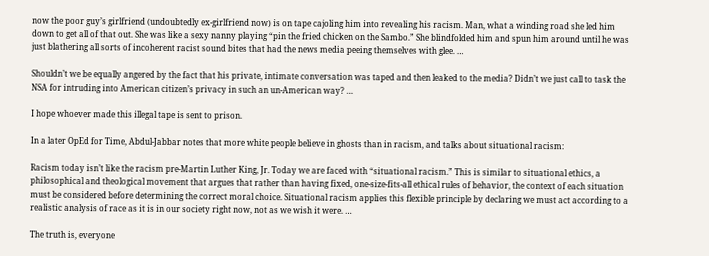now the poor guy’s girlfriend (undoubtedly ex-girlfriend now) is on tape cajoling him into revealing his racism. Man, what a winding road she led him down to get all of that out. She was like a sexy nanny playing “pin the fried chicken on the Sambo.” She blindfolded him and spun him around until he was just blathering all sorts of incoherent racist sound bites that had the news media peeing themselves with glee. …

Shouldn’t we be equally angered by the fact that his private, intimate conversation was taped and then leaked to the media? Didn’t we just call to task the NSA for intruding into American citizen’s privacy in such an un-American way? …

I hope whoever made this illegal tape is sent to prison.

In a later OpEd for Time, Abdul-Jabbar notes that more white people believe in ghosts than in racism, and talks about situational racism:

Racism today isn’t like the racism pre-Martin Luther King, Jr. Today we are faced with “situational racism.” This is similar to situational ethics, a philosophical and theological movement that argues that rather than having fixed, one-size-fits-all ethical rules of behavior, the context of each situation must be considered before determining the correct moral choice. Situational racism applies this flexible principle by declaring we must act according to a realistic analysis of race as it is in our society right now, not as we wish it were. …

The truth is, everyone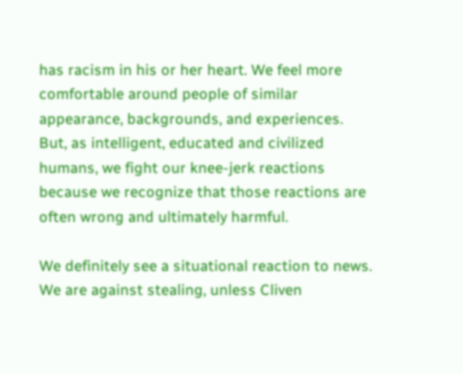has racism in his or her heart. We feel more comfortable around people of similar appearance, backgrounds, and experiences. But, as intelligent, educated and civilized humans, we fight our knee-jerk reactions because we recognize that those reactions are often wrong and ultimately harmful.

We definitely see a situational reaction to news. We are against stealing, unless Cliven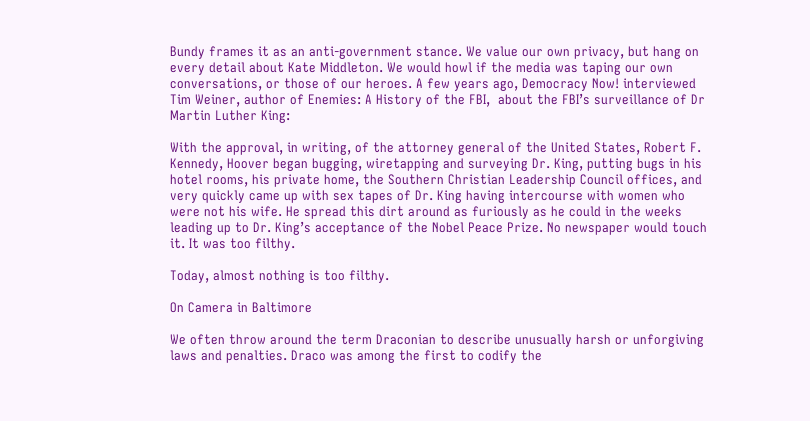Bundy frames it as an anti-government stance. We value our own privacy, but hang on every detail about Kate Middleton. We would howl if the media was taping our own conversations, or those of our heroes. A few years ago, Democracy Now! interviewed Tim Weiner, author of Enemies: A History of the FBI,  about the FBI’s surveillance of Dr Martin Luther King:

With the approval, in writing, of the attorney general of the United States, Robert F. Kennedy, Hoover began bugging, wiretapping and surveying Dr. King, putting bugs in his hotel rooms, his private home, the Southern Christian Leadership Council offices, and very quickly came up with sex tapes of Dr. King having intercourse with women who were not his wife. He spread this dirt around as furiously as he could in the weeks leading up to Dr. King’s acceptance of the Nobel Peace Prize. No newspaper would touch it. It was too filthy.

Today, almost nothing is too filthy.

On Camera in Baltimore

We often throw around the term Draconian to describe unusually harsh or unforgiving laws and penalties. Draco was among the first to codify the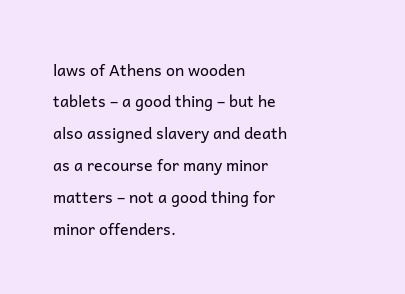laws of Athens on wooden tablets – a good thing – but he also assigned slavery and death as a recourse for many minor matters – not a good thing for minor offenders.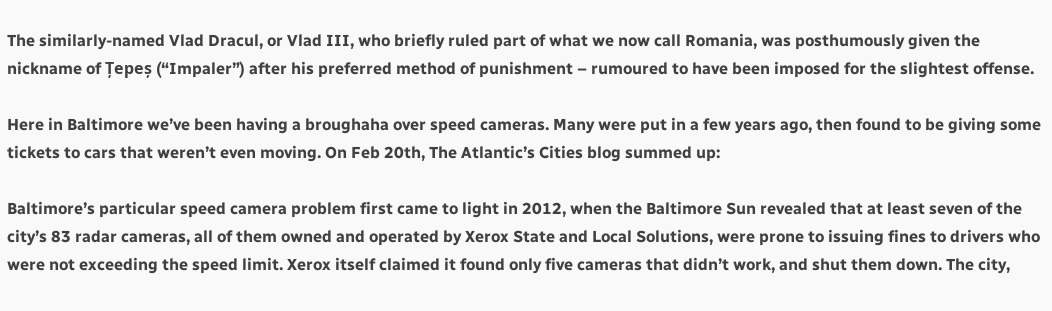The similarly-named Vlad Dracul, or Vlad III, who briefly ruled part of what we now call Romania, was posthumously given the nickname of Țepeș (“Impaler”) after his preferred method of punishment – rumoured to have been imposed for the slightest offense.

Here in Baltimore we’ve been having a broughaha over speed cameras. Many were put in a few years ago, then found to be giving some tickets to cars that weren’t even moving. On Feb 20th, The Atlantic’s Cities blog summed up:

Baltimore’s particular speed camera problem first came to light in 2012, when the Baltimore Sun revealed that at least seven of the city’s 83 radar cameras, all of them owned and operated by Xerox State and Local Solutions, were prone to issuing fines to drivers who were not exceeding the speed limit. Xerox itself claimed it found only five cameras that didn’t work, and shut them down. The city,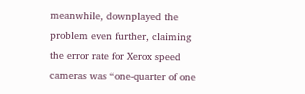meanwhile, downplayed the problem even further, claiming the error rate for Xerox speed cameras was “one-quarter of one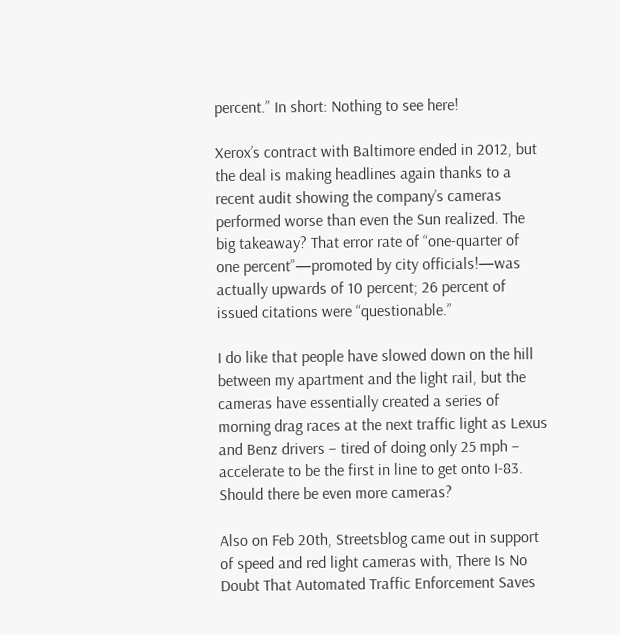percent.” In short: Nothing to see here!

Xerox’s contract with Baltimore ended in 2012, but the deal is making headlines again thanks to a recent audit showing the company’s cameras performed worse than even the Sun realized. The big takeaway? That error rate of “one-quarter of one percent”—promoted by city officials!—was actually upwards of 10 percent; 26 percent of issued citations were “questionable.”

I do like that people have slowed down on the hill between my apartment and the light rail, but the cameras have essentially created a series of morning drag races at the next traffic light as Lexus and Benz drivers – tired of doing only 25 mph – accelerate to be the first in line to get onto I-83. Should there be even more cameras?

Also on Feb 20th, Streetsblog came out in support of speed and red light cameras with, There Is No Doubt That Automated Traffic Enforcement Saves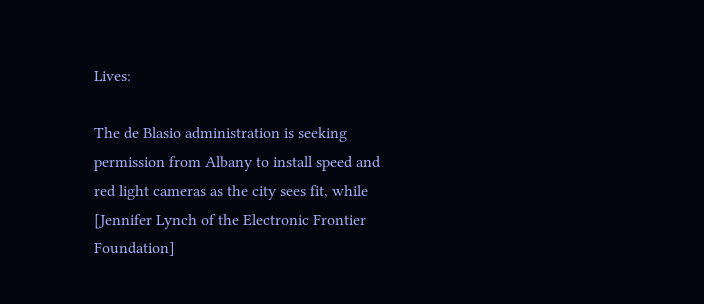Lives:

The de Blasio administration is seeking permission from Albany to install speed and red light cameras as the city sees fit, while [Jennifer Lynch of the Electronic Frontier Foundation]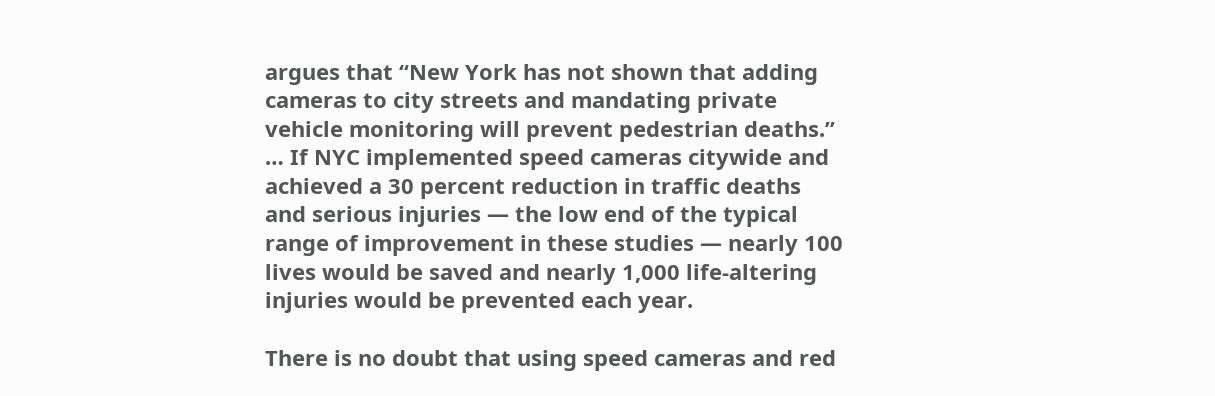argues that “New York has not shown that adding cameras to city streets and mandating private vehicle monitoring will prevent pedestrian deaths.” … If NYC implemented speed cameras citywide and achieved a 30 percent reduction in traffic deaths and serious injuries — the low end of the typical range of improvement in these studies — nearly 100 lives would be saved and nearly 1,000 life-altering injuries would be prevented each year.

There is no doubt that using speed cameras and red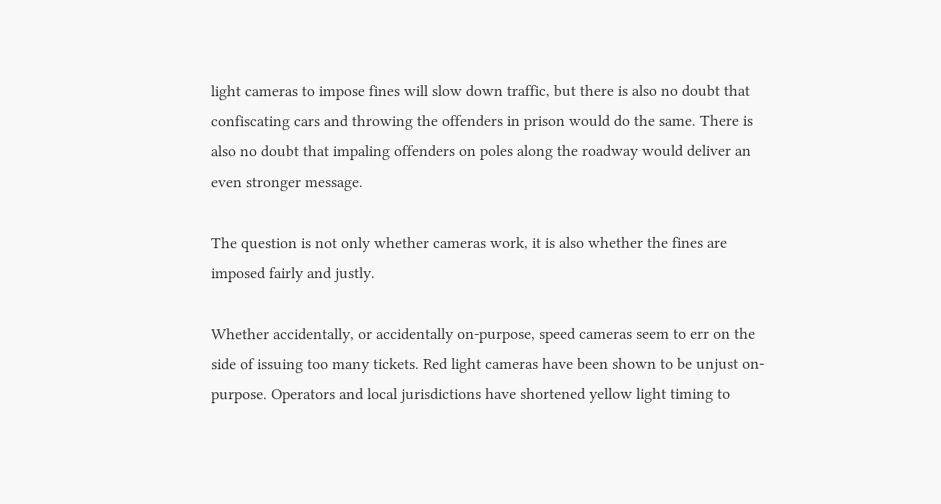light cameras to impose fines will slow down traffic, but there is also no doubt that confiscating cars and throwing the offenders in prison would do the same. There is also no doubt that impaling offenders on poles along the roadway would deliver an even stronger message.

The question is not only whether cameras work, it is also whether the fines are imposed fairly and justly.

Whether accidentally, or accidentally on-purpose, speed cameras seem to err on the side of issuing too many tickets. Red light cameras have been shown to be unjust on-purpose. Operators and local jurisdictions have shortened yellow light timing to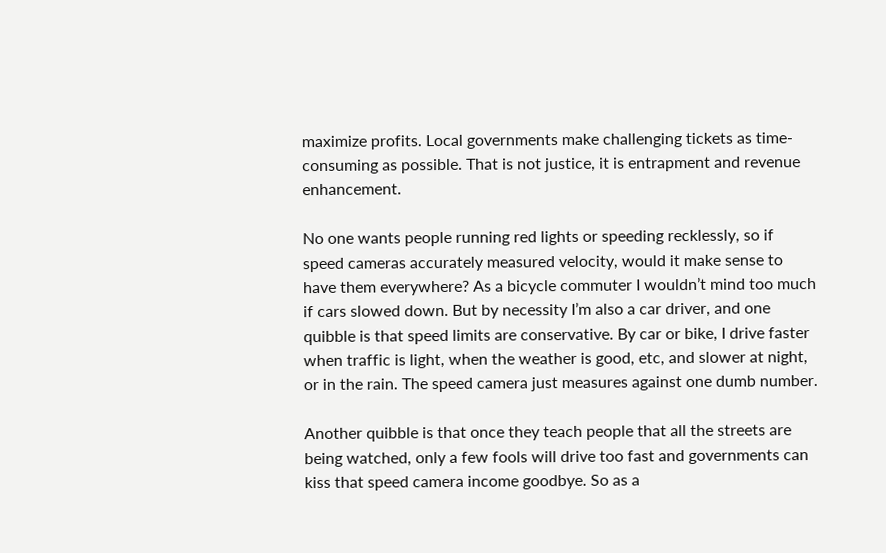maximize profits. Local governments make challenging tickets as time-consuming as possible. That is not justice, it is entrapment and revenue enhancement.

No one wants people running red lights or speeding recklessly, so if speed cameras accurately measured velocity, would it make sense to have them everywhere? As a bicycle commuter I wouldn’t mind too much if cars slowed down. But by necessity I’m also a car driver, and one quibble is that speed limits are conservative. By car or bike, I drive faster when traffic is light, when the weather is good, etc, and slower at night, or in the rain. The speed camera just measures against one dumb number.

Another quibble is that once they teach people that all the streets are being watched, only a few fools will drive too fast and governments can kiss that speed camera income goodbye. So as a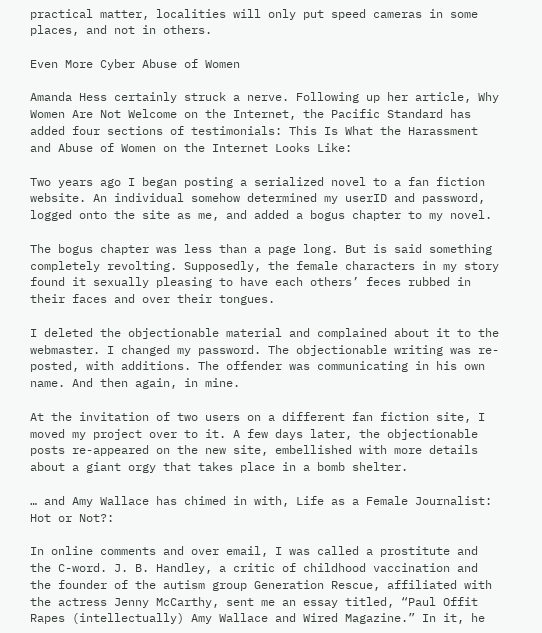practical matter, localities will only put speed cameras in some places, and not in others.

Even More Cyber Abuse of Women

Amanda Hess certainly struck a nerve. Following up her article, Why Women Are Not Welcome on the Internet, the Pacific Standard has added four sections of testimonials: This Is What the Harassment and Abuse of Women on the Internet Looks Like:

Two years ago I began posting a serialized novel to a fan fiction website. An individual somehow determined my userID and password, logged onto the site as me, and added a bogus chapter to my novel.

The bogus chapter was less than a page long. But is said something completely revolting. Supposedly, the female characters in my story found it sexually pleasing to have each others’ feces rubbed in their faces and over their tongues.

I deleted the objectionable material and complained about it to the webmaster. I changed my password. The objectionable writing was re-posted, with additions. The offender was communicating in his own name. And then again, in mine.

At the invitation of two users on a different fan fiction site, I moved my project over to it. A few days later, the objectionable posts re-appeared on the new site, embellished with more details about a giant orgy that takes place in a bomb shelter.

… and Amy Wallace has chimed in with, Life as a Female Journalist: Hot or Not?:

In online comments and over email, I was called a prostitute and the C-word. J. B. Handley, a critic of childhood vaccination and the founder of the autism group Generation Rescue, affiliated with the actress Jenny McCarthy, sent me an essay titled, “Paul Offit Rapes (intellectually) Amy Wallace and Wired Magazine.” In it, he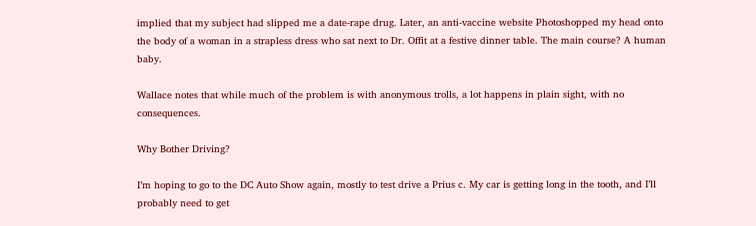implied that my subject had slipped me a date-rape drug. Later, an anti-vaccine website Photoshopped my head onto the body of a woman in a strapless dress who sat next to Dr. Offit at a festive dinner table. The main course? A human baby.

Wallace notes that while much of the problem is with anonymous trolls, a lot happens in plain sight, with no consequences.

Why Bother Driving?

I’m hoping to go to the DC Auto Show again, mostly to test drive a Prius c. My car is getting long in the tooth, and I’ll probably need to get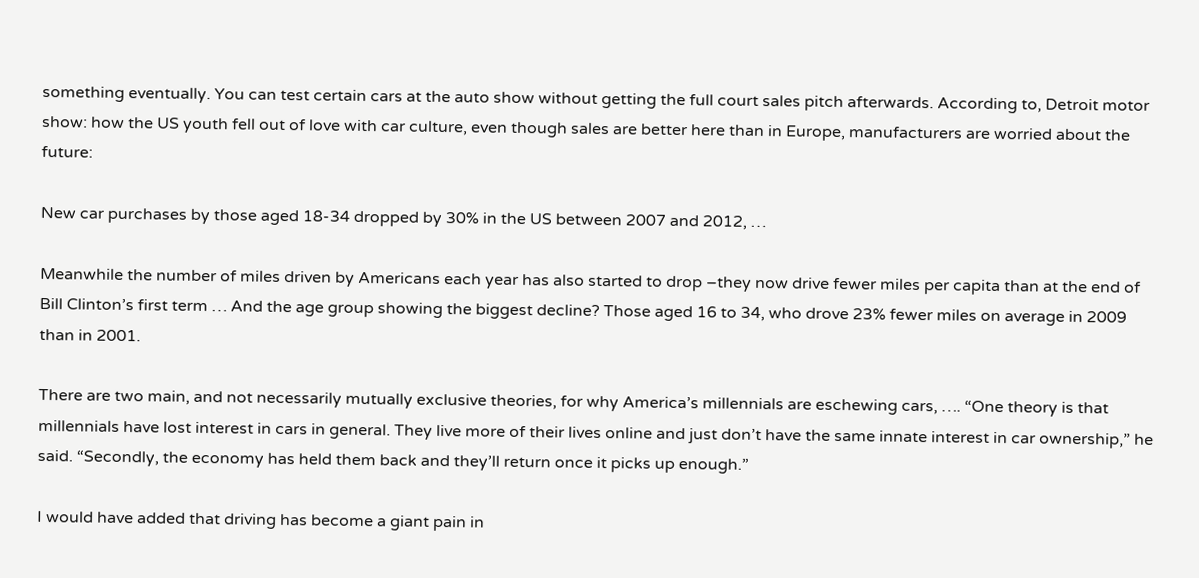something eventually. You can test certain cars at the auto show without getting the full court sales pitch afterwards. According to, Detroit motor show: how the US youth fell out of love with car culture, even though sales are better here than in Europe, manufacturers are worried about the future:

New car purchases by those aged 18-34 dropped by 30% in the US between 2007 and 2012, …

Meanwhile the number of miles driven by Americans each year has also started to drop –they now drive fewer miles per capita than at the end of Bill Clinton’s first term … And the age group showing the biggest decline? Those aged 16 to 34, who drove 23% fewer miles on average in 2009 than in 2001.

There are two main, and not necessarily mutually exclusive theories, for why America’s millennials are eschewing cars, …. “One theory is that millennials have lost interest in cars in general. They live more of their lives online and just don’t have the same innate interest in car ownership,” he said. “Secondly, the economy has held them back and they’ll return once it picks up enough.”

I would have added that driving has become a giant pain in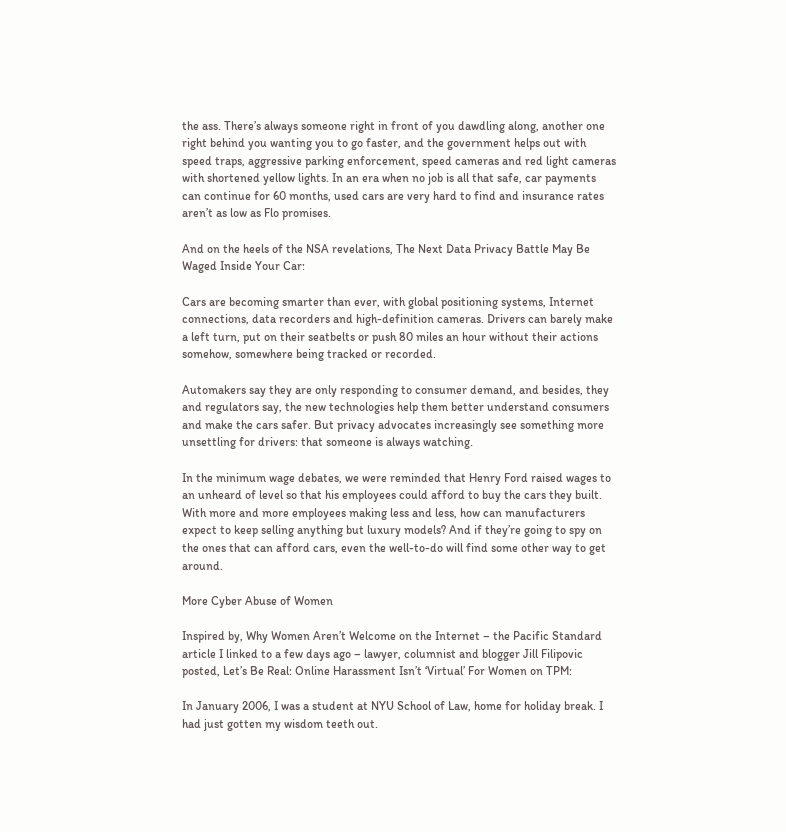the ass. There’s always someone right in front of you dawdling along, another one right behind you wanting you to go faster, and the government helps out with speed traps, aggressive parking enforcement, speed cameras and red light cameras with shortened yellow lights. In an era when no job is all that safe, car payments can continue for 60 months, used cars are very hard to find and insurance rates aren’t as low as Flo promises.

And on the heels of the NSA revelations, The Next Data Privacy Battle May Be Waged Inside Your Car:

Cars are becoming smarter than ever, with global positioning systems, Internet connections, data recorders and high-definition cameras. Drivers can barely make a left turn, put on their seatbelts or push 80 miles an hour without their actions somehow, somewhere being tracked or recorded.

Automakers say they are only responding to consumer demand, and besides, they and regulators say, the new technologies help them better understand consumers and make the cars safer. But privacy advocates increasingly see something more unsettling for drivers: that someone is always watching.

In the minimum wage debates, we were reminded that Henry Ford raised wages to an unheard of level so that his employees could afford to buy the cars they built. With more and more employees making less and less, how can manufacturers expect to keep selling anything but luxury models? And if they’re going to spy on the ones that can afford cars, even the well-to-do will find some other way to get around.

More Cyber Abuse of Women

Inspired by, Why Women Aren’t Welcome on the Internet – the Pacific Standard article I linked to a few days ago – lawyer, columnist and blogger Jill Filipovic posted, Let’s Be Real: Online Harassment Isn’t ‘Virtual’ For Women on TPM:

In January 2006, I was a student at NYU School of Law, home for holiday break. I had just gotten my wisdom teeth out.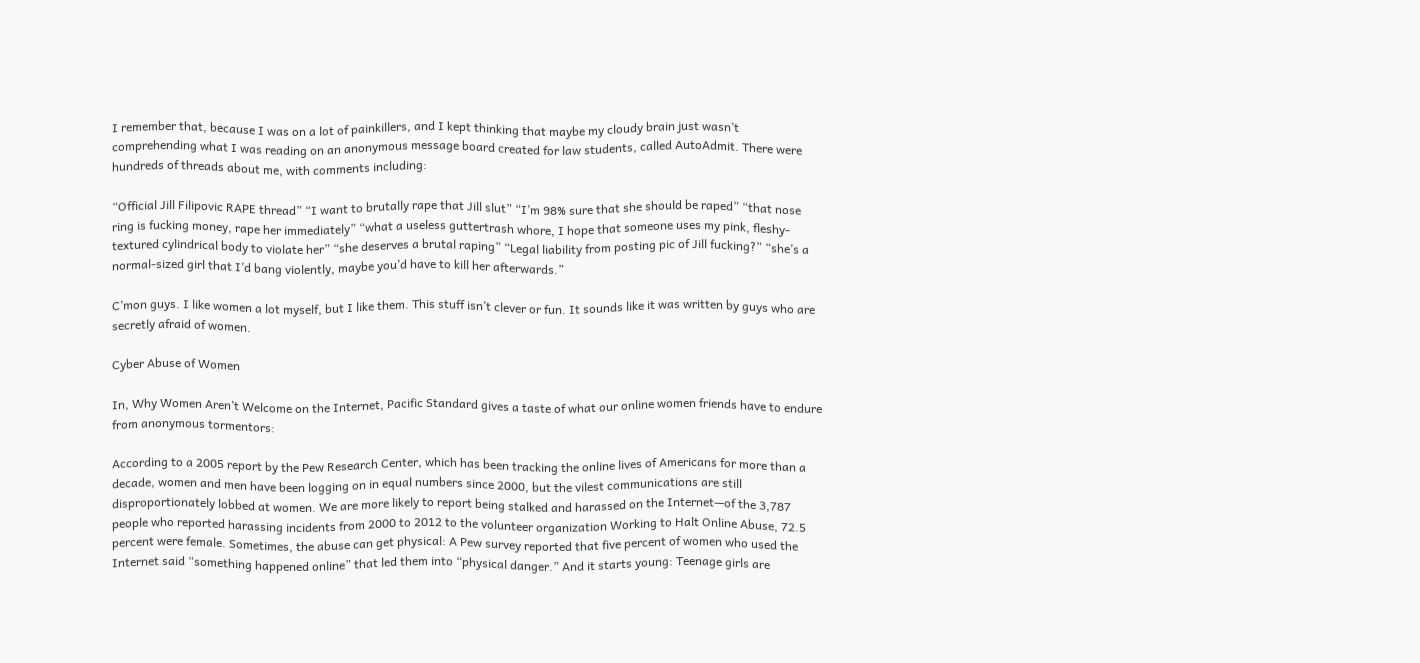I remember that, because I was on a lot of painkillers, and I kept thinking that maybe my cloudy brain just wasn’t comprehending what I was reading on an anonymous message board created for law students, called AutoAdmit. There were hundreds of threads about me, with comments including:

“Official Jill Filipovic RAPE thread” “I want to brutally rape that Jill slut” “I’m 98% sure that she should be raped” “that nose ring is fucking money, rape her immediately” “what a useless guttertrash whore, I hope that someone uses my pink, fleshy-textured cylindrical body to violate her” “she deserves a brutal raping” “Legal liability from posting pic of Jill fucking?” “she’s a normal-sized girl that I’d bang violently, maybe you’d have to kill her afterwards.”

C’mon guys. I like women a lot myself, but I like them. This stuff isn’t clever or fun. It sounds like it was written by guys who are secretly afraid of women.

Cyber Abuse of Women

In, Why Women Aren’t Welcome on the Internet, Pacific Standard gives a taste of what our online women friends have to endure from anonymous tormentors:

According to a 2005 report by the Pew Research Center, which has been tracking the online lives of Americans for more than a decade, women and men have been logging on in equal numbers since 2000, but the vilest communications are still disproportionately lobbed at women. We are more likely to report being stalked and harassed on the Internet—of the 3,787 people who reported harassing incidents from 2000 to 2012 to the volunteer organization Working to Halt Online Abuse, 72.5 percent were female. Sometimes, the abuse can get physical: A Pew survey reported that five percent of women who used the Internet said “something happened online” that led them into “physical danger.” And it starts young: Teenage girls are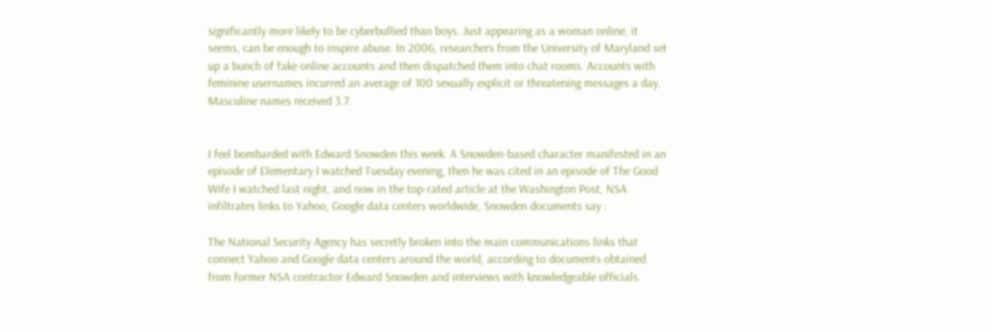significantly more likely to be cyberbullied than boys. Just appearing as a woman online, it seems, can be enough to inspire abuse. In 2006, researchers from the University of Maryland set up a bunch of fake online accounts and then dispatched them into chat rooms. Accounts with feminine usernames incurred an average of 100 sexually explicit or threatening messages a day. Masculine names received 3.7.


I feel bombarded with Edward Snowden this week. A Snowden-based character manifested in an episode of Elementary I watched Tuesday evening, then he was cited in an episode of The Good Wife I watched last night, and now in the top-rated article at the Washington Post, NSA infiltrates links to Yahoo, Google data centers worldwide, Snowden documents say :

The National Security Agency has secretly broken into the main communications links that connect Yahoo and Google data centers around the world, according to documents obtained from former NSA contractor Edward Snowden and interviews with knowledgeable officials.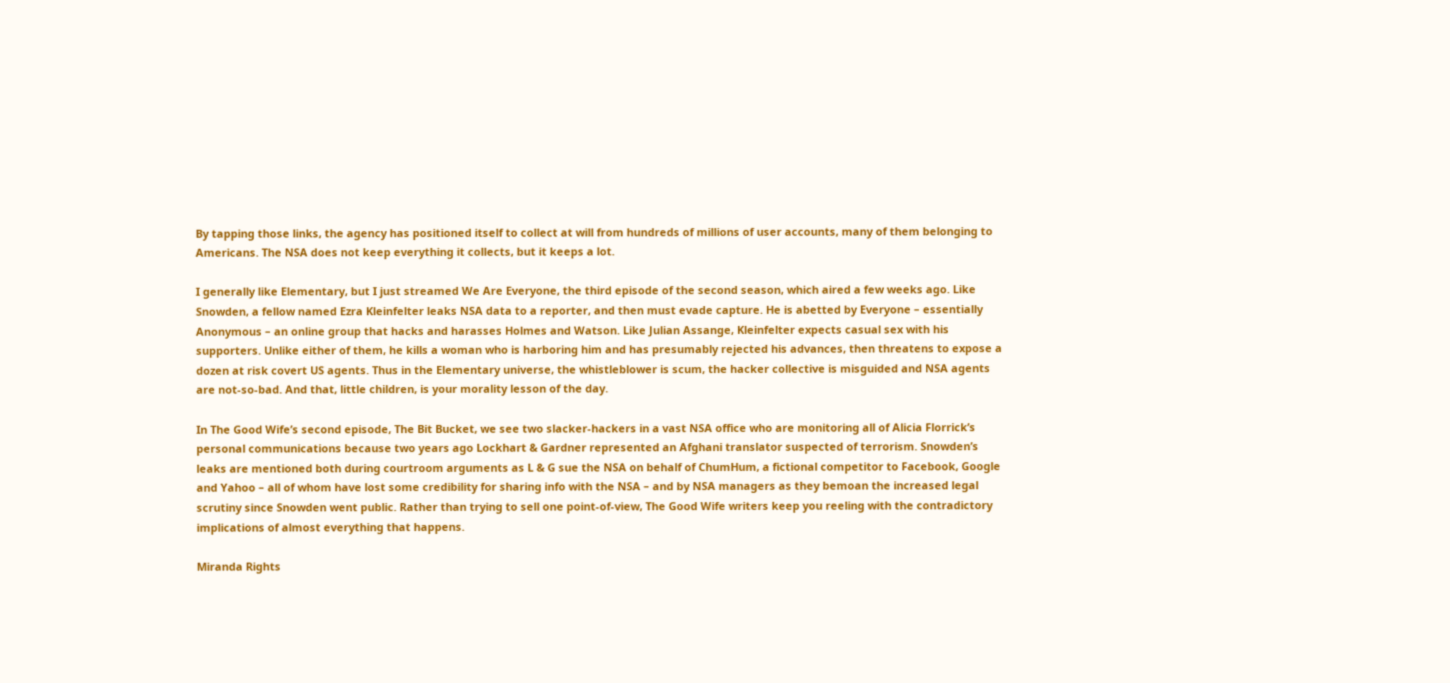By tapping those links, the agency has positioned itself to collect at will from hundreds of millions of user accounts, many of them belonging to Americans. The NSA does not keep everything it collects, but it keeps a lot.

I generally like Elementary, but I just streamed We Are Everyone, the third episode of the second season, which aired a few weeks ago. Like Snowden, a fellow named Ezra Kleinfelter leaks NSA data to a reporter, and then must evade capture. He is abetted by Everyone – essentially Anonymous – an online group that hacks and harasses Holmes and Watson. Like Julian Assange, Kleinfelter expects casual sex with his supporters. Unlike either of them, he kills a woman who is harboring him and has presumably rejected his advances, then threatens to expose a dozen at risk covert US agents. Thus in the Elementary universe, the whistleblower is scum, the hacker collective is misguided and NSA agents are not-so-bad. And that, little children, is your morality lesson of the day.

In The Good Wife’s second episode, The Bit Bucket, we see two slacker-hackers in a vast NSA office who are monitoring all of Alicia Florrick’s personal communications because two years ago Lockhart & Gardner represented an Afghani translator suspected of terrorism. Snowden’s leaks are mentioned both during courtroom arguments as L & G sue the NSA on behalf of ChumHum, a fictional competitor to Facebook, Google and Yahoo – all of whom have lost some credibility for sharing info with the NSA – and by NSA managers as they bemoan the increased legal scrutiny since Snowden went public. Rather than trying to sell one point-of-view, The Good Wife writers keep you reeling with the contradictory implications of almost everything that happens.

Miranda Rights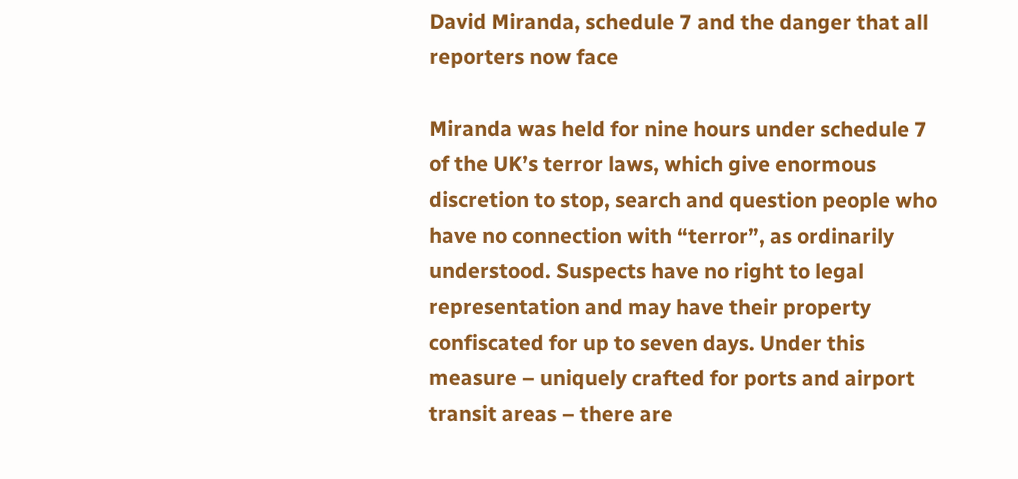David Miranda, schedule 7 and the danger that all reporters now face

Miranda was held for nine hours under schedule 7 of the UK’s terror laws, which give enormous discretion to stop, search and question people who have no connection with “terror”, as ordinarily understood. Suspects have no right to legal representation and may have their property confiscated for up to seven days. Under this measure – uniquely crafted for ports and airport transit areas – there are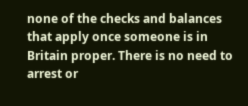none of the checks and balances that apply once someone is in Britain proper. There is no need to arrest or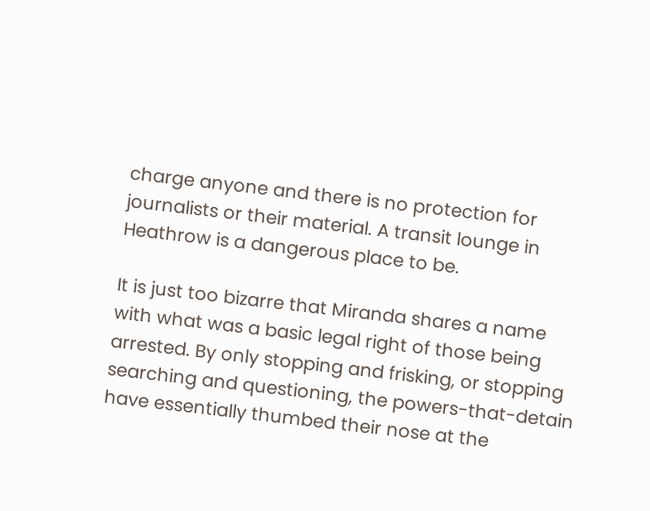charge anyone and there is no protection for journalists or their material. A transit lounge in Heathrow is a dangerous place to be.

It is just too bizarre that Miranda shares a name with what was a basic legal right of those being arrested. By only stopping and frisking, or stopping searching and questioning, the powers-that-detain have essentially thumbed their nose at the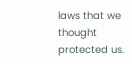laws that we thought protected us.